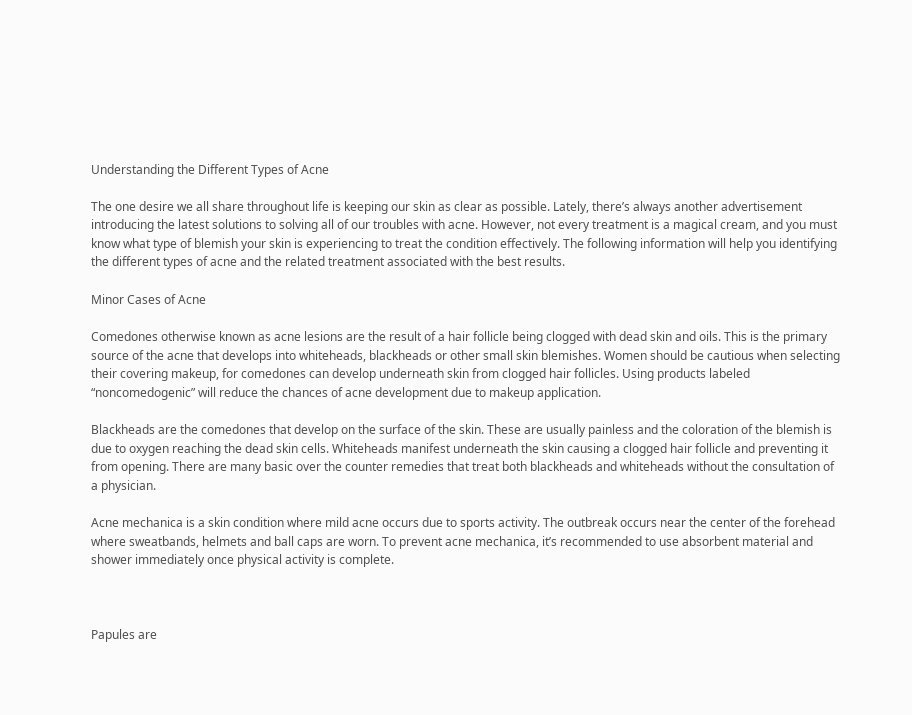Understanding the Different Types of Acne

The one desire we all share throughout life is keeping our skin as clear as possible. Lately, there’s always another advertisement introducing the latest solutions to solving all of our troubles with acne. However, not every treatment is a magical cream, and you must know what type of blemish your skin is experiencing to treat the condition effectively. The following information will help you identifying the different types of acne and the related treatment associated with the best results.

Minor Cases of Acne

Comedones otherwise known as acne lesions are the result of a hair follicle being clogged with dead skin and oils. This is the primary source of the acne that develops into whiteheads, blackheads or other small skin blemishes. Women should be cautious when selecting their covering makeup, for comedones can develop underneath skin from clogged hair follicles. Using products labeled “noncomedogenic” will reduce the chances of acne development due to makeup application.

Blackheads are the comedones that develop on the surface of the skin. These are usually painless and the coloration of the blemish is due to oxygen reaching the dead skin cells. Whiteheads manifest underneath the skin causing a clogged hair follicle and preventing it from opening. There are many basic over the counter remedies that treat both blackheads and whiteheads without the consultation of a physician.

Acne mechanica is a skin condition where mild acne occurs due to sports activity. The outbreak occurs near the center of the forehead where sweatbands, helmets and ball caps are worn. To prevent acne mechanica, it’s recommended to use absorbent material and shower immediately once physical activity is complete.



Papules are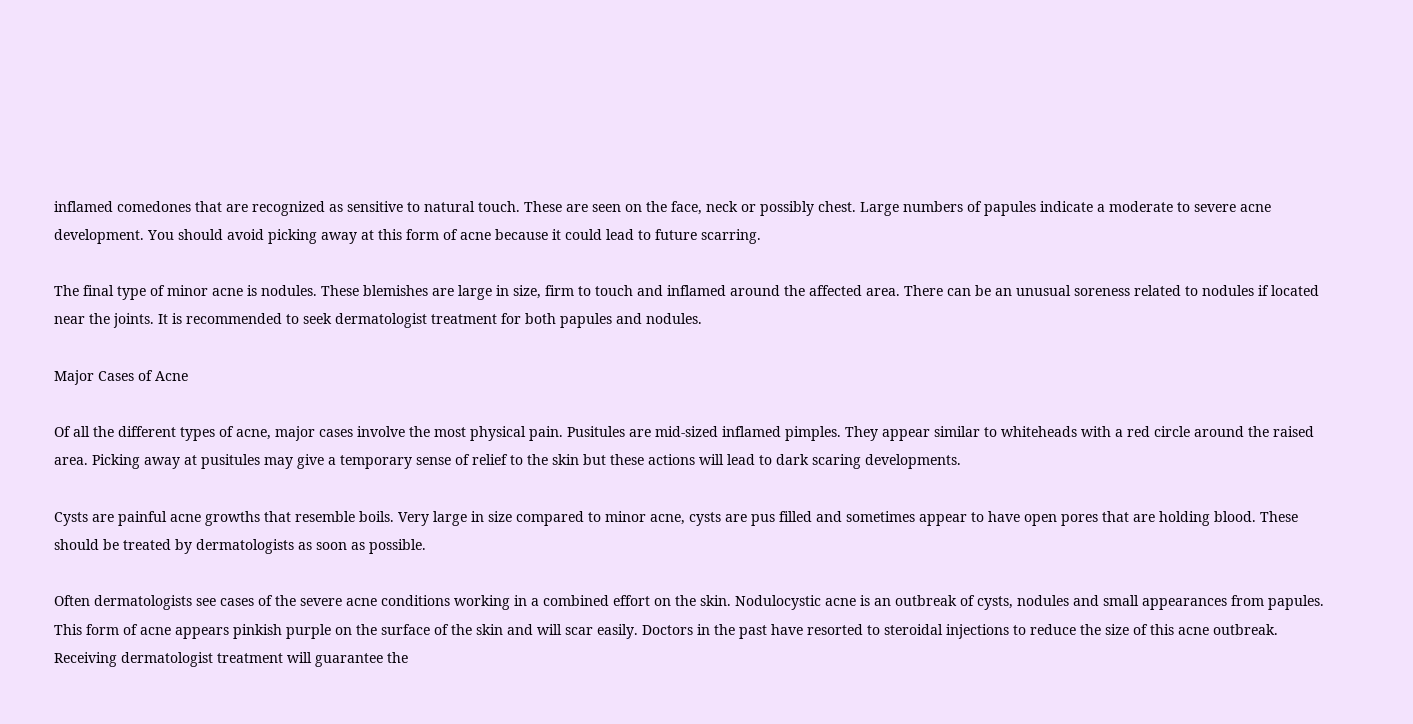inflamed comedones that are recognized as sensitive to natural touch. These are seen on the face, neck or possibly chest. Large numbers of papules indicate a moderate to severe acne development. You should avoid picking away at this form of acne because it could lead to future scarring.

The final type of minor acne is nodules. These blemishes are large in size, firm to touch and inflamed around the affected area. There can be an unusual soreness related to nodules if located near the joints. It is recommended to seek dermatologist treatment for both papules and nodules.

Major Cases of Acne

Of all the different types of acne, major cases involve the most physical pain. Pusitules are mid-sized inflamed pimples. They appear similar to whiteheads with a red circle around the raised area. Picking away at pusitules may give a temporary sense of relief to the skin but these actions will lead to dark scaring developments.

Cysts are painful acne growths that resemble boils. Very large in size compared to minor acne, cysts are pus filled and sometimes appear to have open pores that are holding blood. These should be treated by dermatologists as soon as possible.

Often dermatologists see cases of the severe acne conditions working in a combined effort on the skin. Nodulocystic acne is an outbreak of cysts, nodules and small appearances from papules. This form of acne appears pinkish purple on the surface of the skin and will scar easily. Doctors in the past have resorted to steroidal injections to reduce the size of this acne outbreak. Receiving dermatologist treatment will guarantee the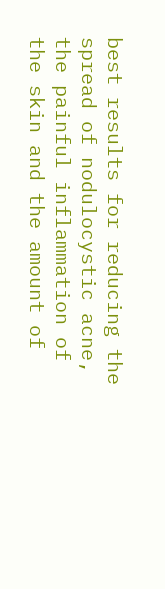best results for reducing the spread of nodulocystic acne, the painful inflammation of the skin and the amount of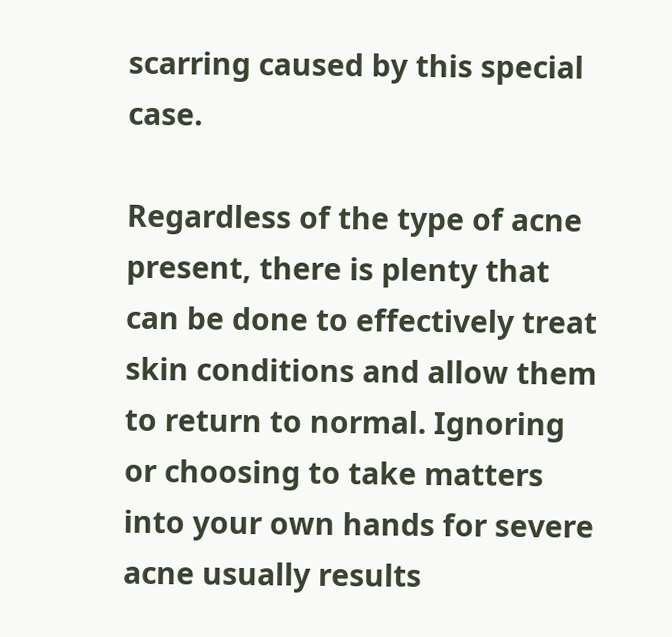scarring caused by this special case.

Regardless of the type of acne present, there is plenty that can be done to effectively treat skin conditions and allow them to return to normal. Ignoring or choosing to take matters into your own hands for severe acne usually results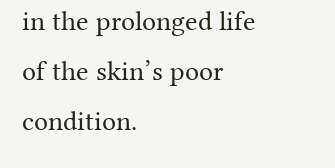in the prolonged life of the skin’s poor condition.